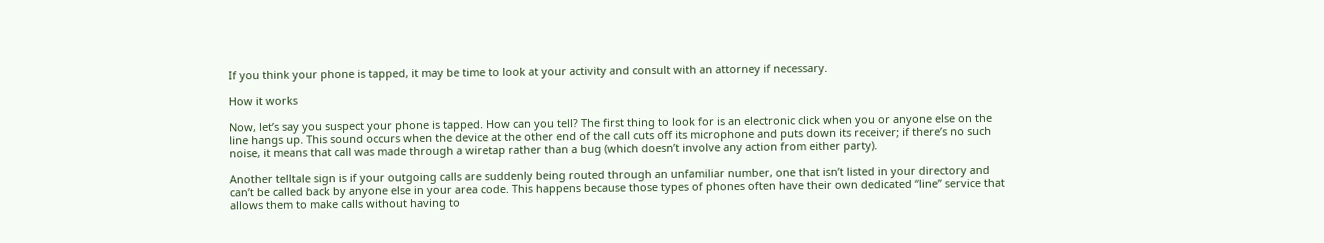If you think your phone is tapped, it may be time to look at your activity and consult with an attorney if necessary.

How it works

Now, let’s say you suspect your phone is tapped. How can you tell? The first thing to look for is an electronic click when you or anyone else on the line hangs up. This sound occurs when the device at the other end of the call cuts off its microphone and puts down its receiver; if there’s no such noise, it means that call was made through a wiretap rather than a bug (which doesn’t involve any action from either party).

Another telltale sign is if your outgoing calls are suddenly being routed through an unfamiliar number, one that isn’t listed in your directory and can’t be called back by anyone else in your area code. This happens because those types of phones often have their own dedicated “line” service that allows them to make calls without having to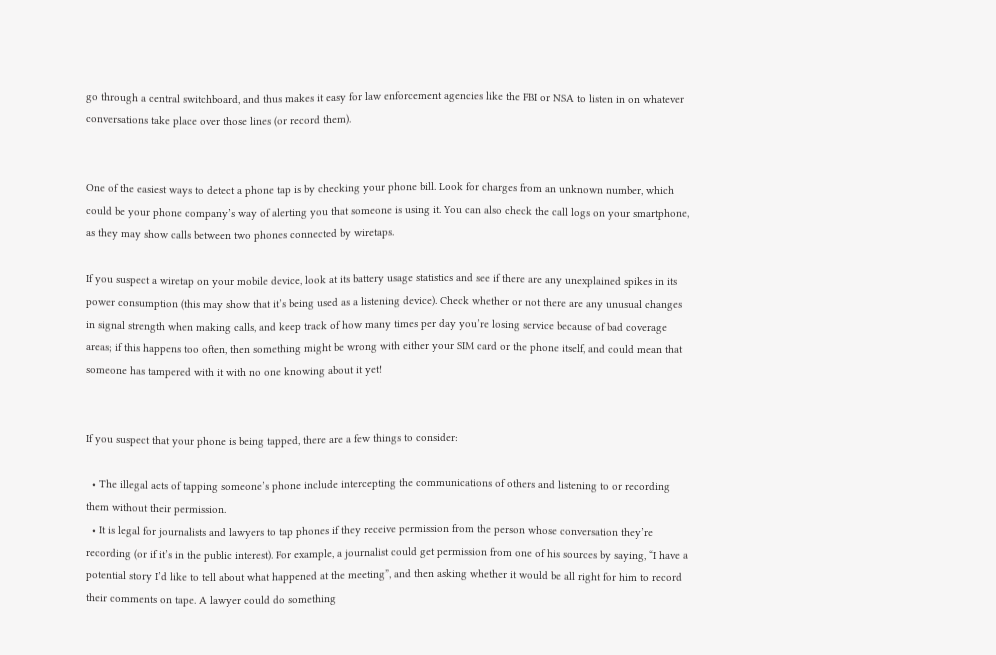go through a central switchboard, and thus makes it easy for law enforcement agencies like the FBI or NSA to listen in on whatever conversations take place over those lines (or record them).


One of the easiest ways to detect a phone tap is by checking your phone bill. Look for charges from an unknown number, which could be your phone company’s way of alerting you that someone is using it. You can also check the call logs on your smartphone, as they may show calls between two phones connected by wiretaps.

If you suspect a wiretap on your mobile device, look at its battery usage statistics and see if there are any unexplained spikes in its power consumption (this may show that it’s being used as a listening device). Check whether or not there are any unusual changes in signal strength when making calls, and keep track of how many times per day you’re losing service because of bad coverage areas; if this happens too often, then something might be wrong with either your SIM card or the phone itself, and could mean that someone has tampered with it with no one knowing about it yet!


If you suspect that your phone is being tapped, there are a few things to consider:

  • The illegal acts of tapping someone’s phone include intercepting the communications of others and listening to or recording them without their permission.
  • It is legal for journalists and lawyers to tap phones if they receive permission from the person whose conversation they’re recording (or if it’s in the public interest). For example, a journalist could get permission from one of his sources by saying, “I have a potential story I’d like to tell about what happened at the meeting”, and then asking whether it would be all right for him to record their comments on tape. A lawyer could do something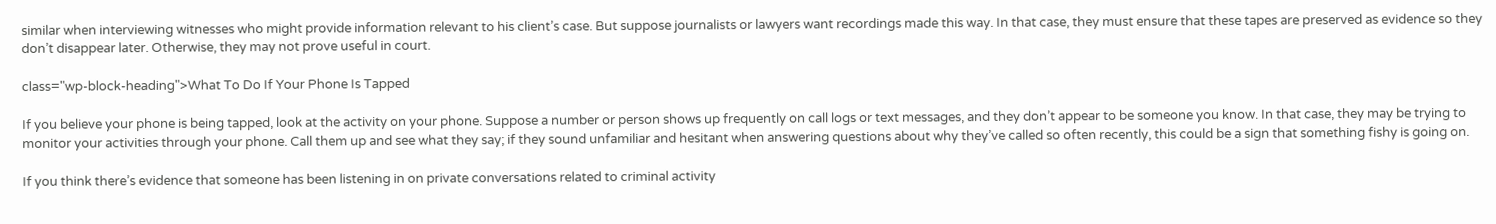similar when interviewing witnesses who might provide information relevant to his client’s case. But suppose journalists or lawyers want recordings made this way. In that case, they must ensure that these tapes are preserved as evidence so they don’t disappear later. Otherwise, they may not prove useful in court.

class="wp-block-heading">What To Do If Your Phone Is Tapped

If you believe your phone is being tapped, look at the activity on your phone. Suppose a number or person shows up frequently on call logs or text messages, and they don’t appear to be someone you know. In that case, they may be trying to monitor your activities through your phone. Call them up and see what they say; if they sound unfamiliar and hesitant when answering questions about why they’ve called so often recently, this could be a sign that something fishy is going on.

If you think there’s evidence that someone has been listening in on private conversations related to criminal activity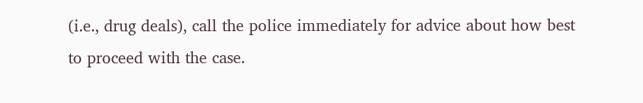(i.e., drug deals), call the police immediately for advice about how best to proceed with the case.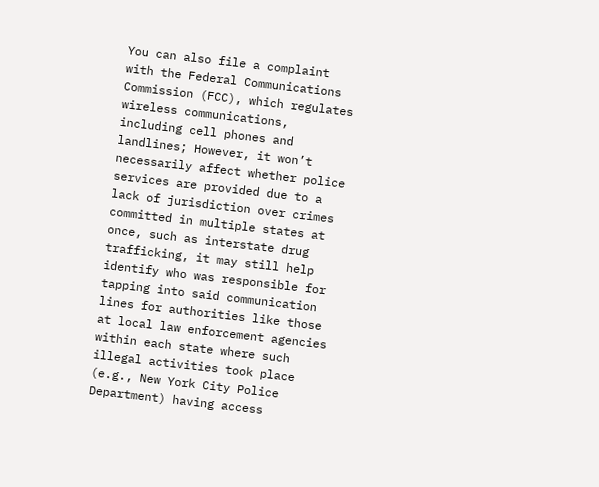You can also file a complaint with the Federal Communications Commission (FCC), which regulates wireless communications, including cell phones and landlines; However, it won’t necessarily affect whether police services are provided due to a lack of jurisdiction over crimes committed in multiple states at once, such as interstate drug trafficking, it may still help identify who was responsible for tapping into said communication lines for authorities like those at local law enforcement agencies within each state where such illegal activities took place (e.g., New York City Police Department) having access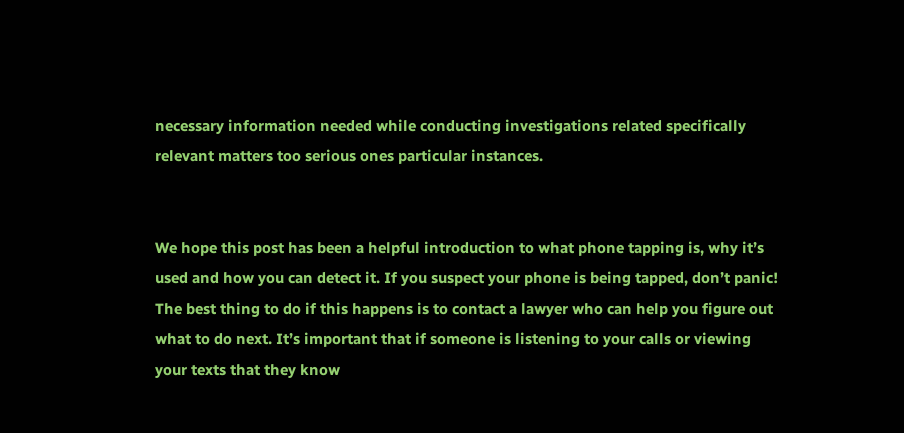necessary information needed while conducting investigations related specifically relevant matters too serious ones particular instances.


We hope this post has been a helpful introduction to what phone tapping is, why it’s used and how you can detect it. If you suspect your phone is being tapped, don’t panic! The best thing to do if this happens is to contact a lawyer who can help you figure out what to do next. It’s important that if someone is listening to your calls or viewing your texts that they know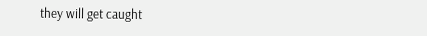they will get caught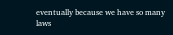eventually because we have so many laws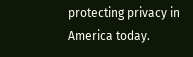protecting privacy in America today.